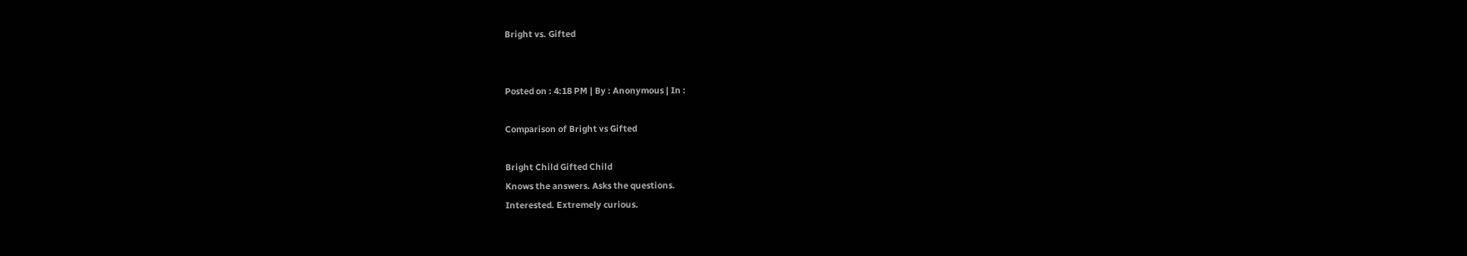Bright vs. Gifted


Posted on : 4:18 PM | By : Anonymous | In :

Comparison of Bright vs Gifted

Bright Child Gifted Child
Knows the answers. Asks the questions.
Interested. Extremely curious.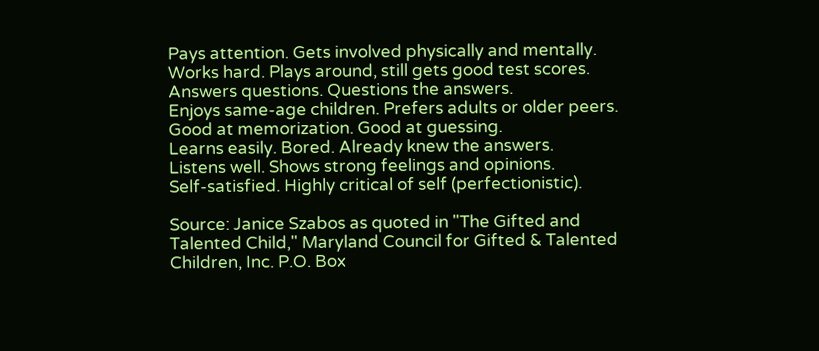Pays attention. Gets involved physically and mentally.
Works hard. Plays around, still gets good test scores.
Answers questions. Questions the answers.
Enjoys same-age children. Prefers adults or older peers.
Good at memorization. Good at guessing.
Learns easily. Bored. Already knew the answers.
Listens well. Shows strong feelings and opinions.
Self-satisfied. Highly critical of self (perfectionistic).

Source: Janice Szabos as quoted in "The Gifted and Talented Child," Maryland Council for Gifted & Talented Children, Inc. P.O. Box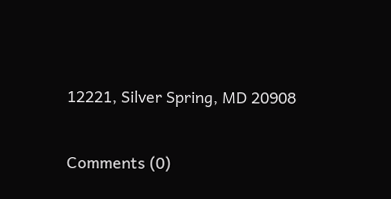12221, Silver Spring, MD 20908

Comments (0)